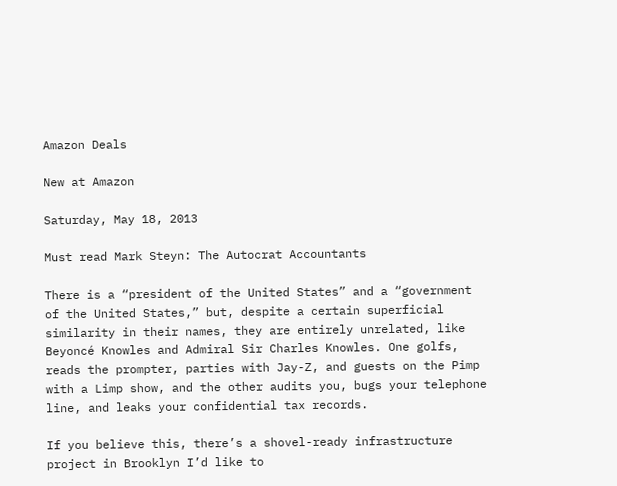Amazon Deals

New at Amazon

Saturday, May 18, 2013

Must read Mark Steyn: The Autocrat Accountants

There is a “president of the United States” and a “government of the United States,” but, despite a certain superficial similarity in their names, they are entirely unrelated, like Beyoncé Knowles and Admiral Sir Charles Knowles. One golfs, reads the prompter, parties with Jay-Z, and guests on the Pimp with a Limp show, and the other audits you, bugs your telephone line, and leaks your confidential tax records.

If you believe this, there’s a shovel-ready infrastructure project in Brooklyn I’d like to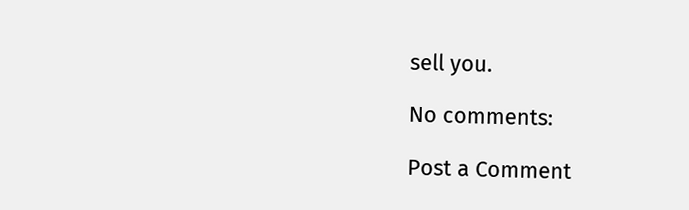sell you.

No comments:

Post a Comment